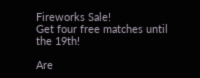Fireworks Sale!
Get four free matches until the 19th!

Are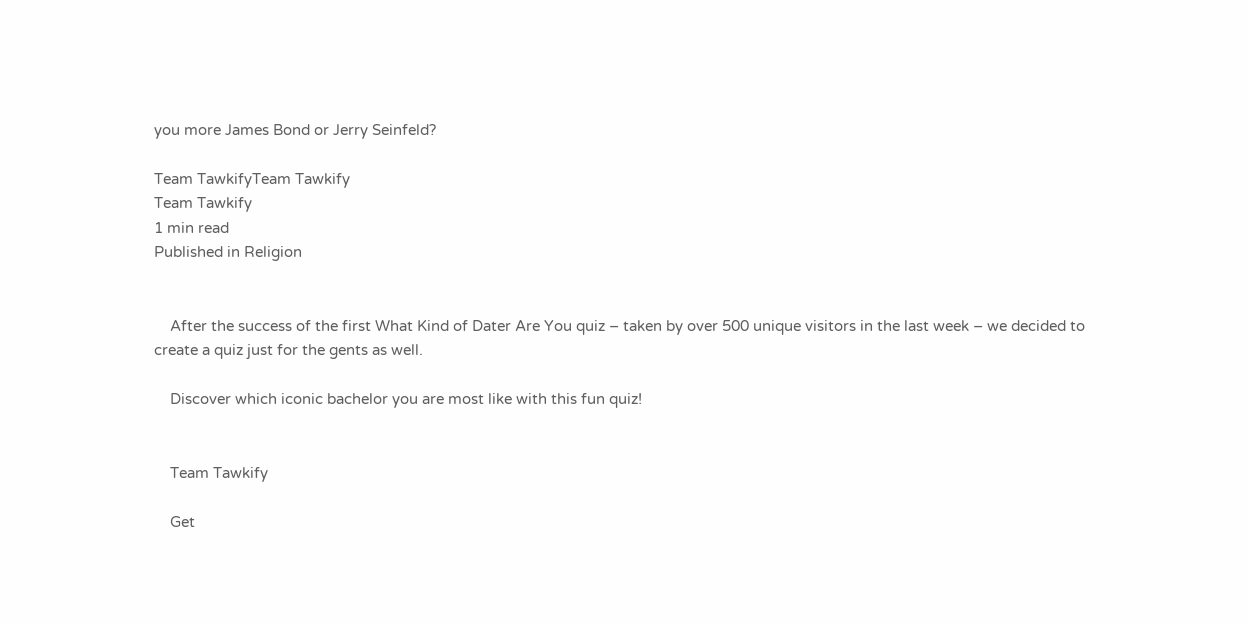you more James Bond or Jerry Seinfeld?

Team TawkifyTeam Tawkify
Team Tawkify
1 min read
Published in Religion


    After the success of the first What Kind of Dater Are You quiz – taken by over 500 unique visitors in the last week – we decided to create a quiz just for the gents as well.

    Discover which iconic bachelor you are most like with this fun quiz!


    Team Tawkify

    Get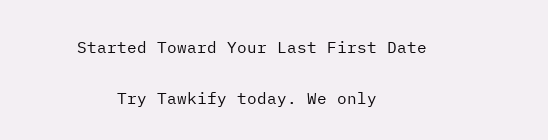Started Toward Your Last First Date

    Try Tawkify today. We only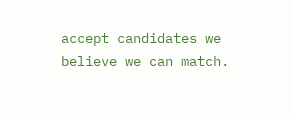accept candidates we believe we can match.